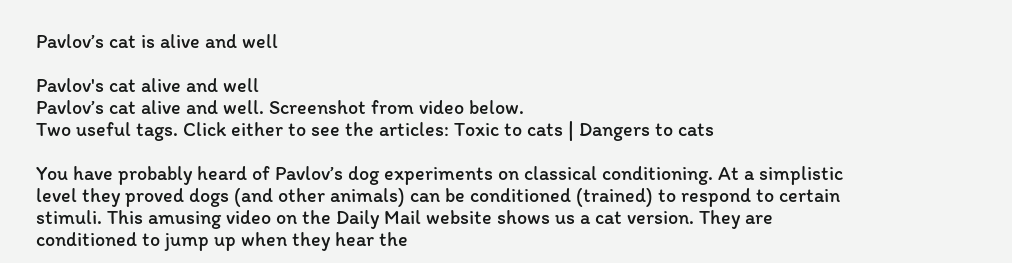Pavlov’s cat is alive and well

Pavlov's cat alive and well
Pavlov’s cat alive and well. Screenshot from video below.
Two useful tags. Click either to see the articles: Toxic to cats | Dangers to cats

You have probably heard of Pavlov’s dog experiments on classical conditioning. At a simplistic level they proved dogs (and other animals) can be conditioned (trained) to respond to certain stimuli. This amusing video on the Daily Mail website shows us a cat version. They are conditioned to jump up when they hear the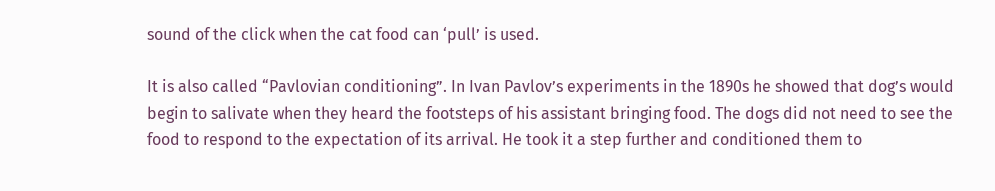sound of the click when the cat food can ‘pull’ is used.

It is also called “Pavlovian conditioning”. In Ivan Pavlov’s experiments in the 1890s he showed that dog’s would begin to salivate when they heard the footsteps of his assistant bringing food. The dogs did not need to see the food to respond to the expectation of its arrival. He took it a step further and conditioned them to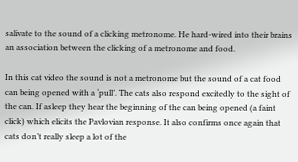salivate to the sound of a clicking metronome. He hard-wired into their brains an association between the clicking of a metronome and food.

In this cat video the sound is not a metronome but the sound of a cat food can being opened with a ‘pull’. The cats also respond excitedly to the sight of the can. If asleep they hear the beginning of the can being opened (a faint click) which elicits the Pavlovian response. It also confirms once again that cats don’t really sleep a lot of the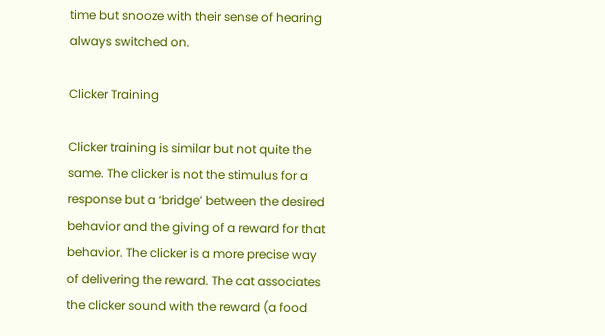time but snooze with their sense of hearing always switched on.

Clicker Training

Clicker training is similar but not quite the same. The clicker is not the stimulus for a response but a ‘bridge’ between the desired behavior and the giving of a reward for that behavior. The clicker is a more precise way of delivering the reward. The cat associates the clicker sound with the reward (a food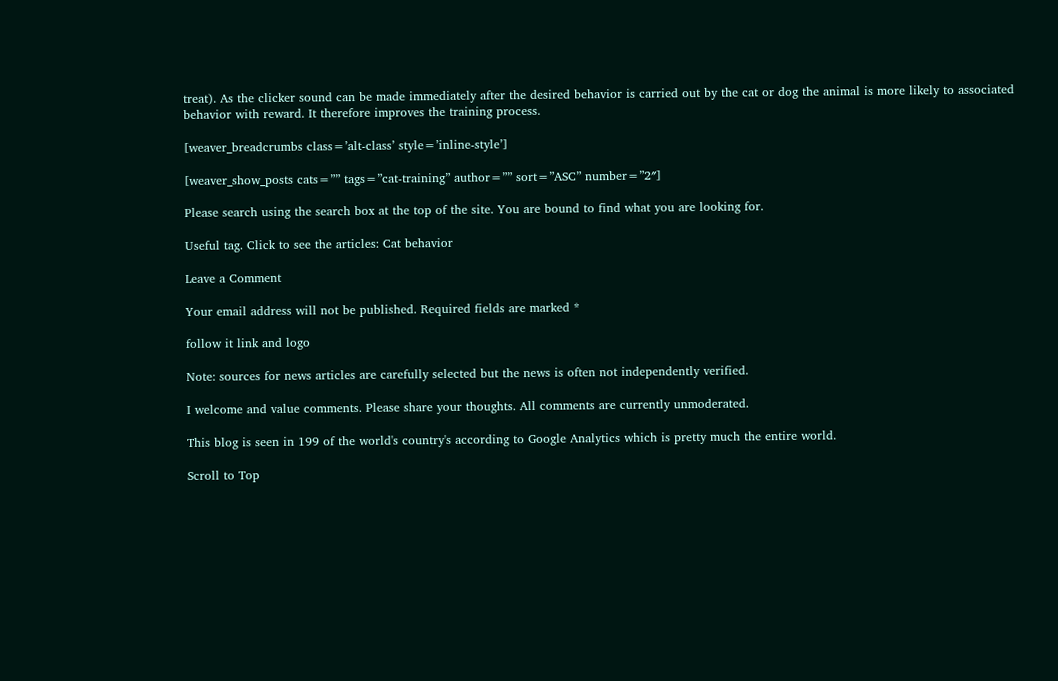treat). As the clicker sound can be made immediately after the desired behavior is carried out by the cat or dog the animal is more likely to associated behavior with reward. It therefore improves the training process.

[weaver_breadcrumbs class=’alt-class’ style=’inline-style’]

[weaver_show_posts cats=”” tags=”cat-training” author=”” sort=”ASC” number=”2″]

Please search using the search box at the top of the site. You are bound to find what you are looking for.

Useful tag. Click to see the articles: Cat behavior

Leave a Comment

Your email address will not be published. Required fields are marked *

follow it link and logo

Note: sources for news articles are carefully selected but the news is often not independently verified.

I welcome and value comments. Please share your thoughts. All comments are currently unmoderated.

This blog is seen in 199 of the world's country's according to Google Analytics which is pretty much the entire world.

Scroll to Top